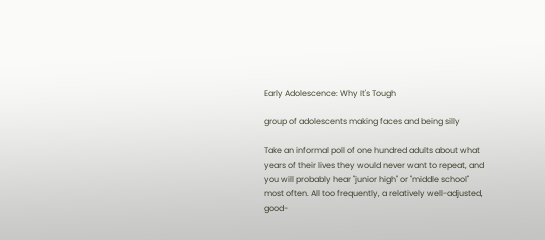Early Adolescence: Why It's Tough

group of adolescents making faces and being silly

Take an informal poll of one hundred adults about what years of their lives they would never want to repeat, and you will probably hear "junior high" or "middle school" most often. All too frequently, a relatively well-adjusted, good-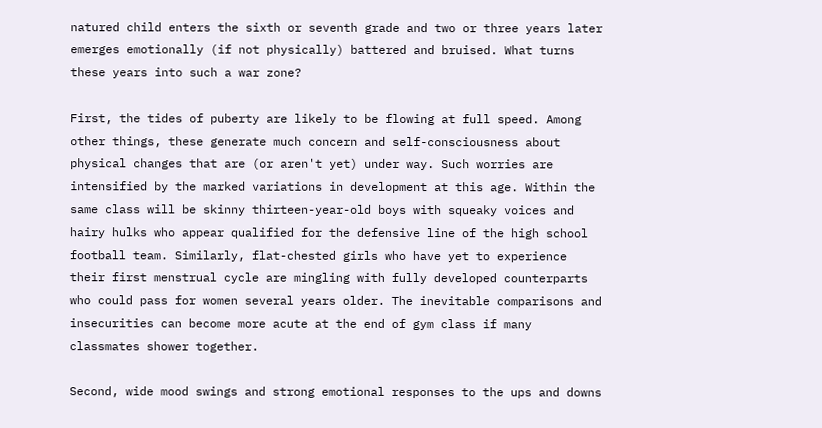natured child enters the sixth or seventh grade and two or three years later emerges emotionally (if not physically) battered and bruised. What turns these years into such a war zone?

First, the tides of puberty are likely to be flowing at full speed. Among other things, these generate much concern and self-consciousness about physical changes that are (or aren't yet) under way. Such worries are intensified by the marked variations in development at this age. Within the same class will be skinny thirteen-year-old boys with squeaky voices and hairy hulks who appear qualified for the defensive line of the high school football team. Similarly, flat-chested girls who have yet to experience their first menstrual cycle are mingling with fully developed counterparts who could pass for women several years older. The inevitable comparisons and insecurities can become more acute at the end of gym class if many classmates shower together.

Second, wide mood swings and strong emotional responses to the ups and downs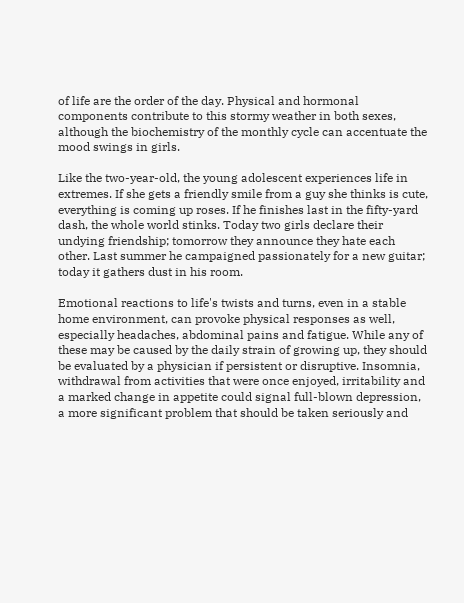of life are the order of the day. Physical and hormonal components contribute to this stormy weather in both sexes, although the biochemistry of the monthly cycle can accentuate the mood swings in girls.

Like the two-year-old, the young adolescent experiences life in extremes. If she gets a friendly smile from a guy she thinks is cute, everything is coming up roses. If he finishes last in the fifty-yard dash, the whole world stinks. Today two girls declare their undying friendship; tomorrow they announce they hate each other. Last summer he campaigned passionately for a new guitar; today it gathers dust in his room.

Emotional reactions to life's twists and turns, even in a stable home environment, can provoke physical responses as well, especially headaches, abdominal pains and fatigue. While any of these may be caused by the daily strain of growing up, they should be evaluated by a physician if persistent or disruptive. Insomnia, withdrawal from activities that were once enjoyed, irritability and a marked change in appetite could signal full-blown depression, a more significant problem that should be taken seriously and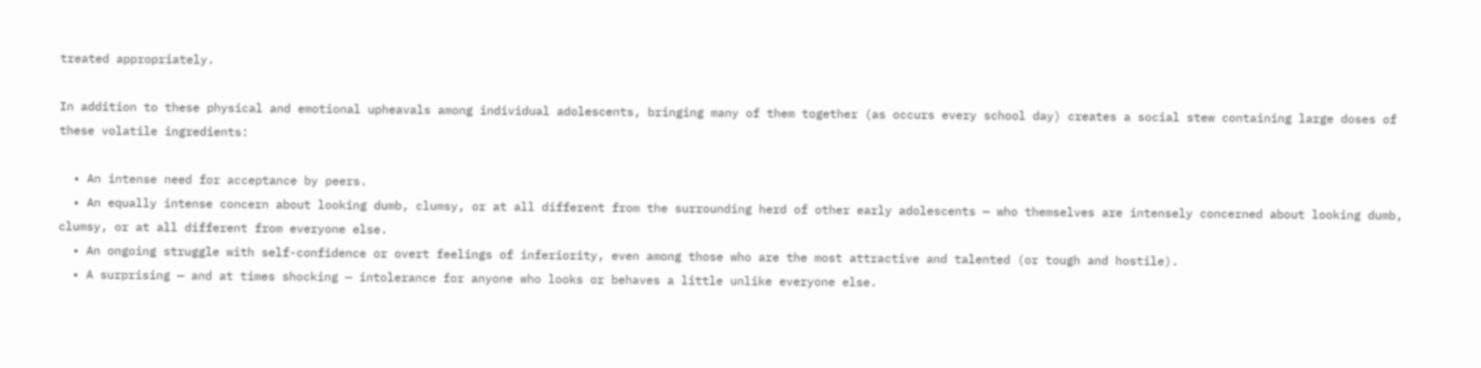treated appropriately.

In addition to these physical and emotional upheavals among individual adolescents, bringing many of them together (as occurs every school day) creates a social stew containing large doses of these volatile ingredients:

  • An intense need for acceptance by peers.
  • An equally intense concern about looking dumb, clumsy, or at all different from the surrounding herd of other early adolescents — who themselves are intensely concerned about looking dumb, clumsy, or at all different from everyone else.
  • An ongoing struggle with self-confidence or overt feelings of inferiority, even among those who are the most attractive and talented (or tough and hostile).
  • A surprising — and at times shocking — intolerance for anyone who looks or behaves a little unlike everyone else.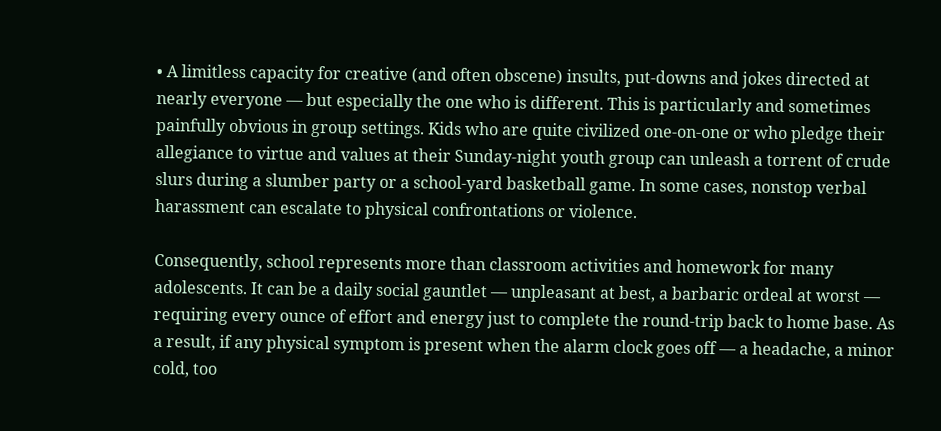• A limitless capacity for creative (and often obscene) insults, put-downs and jokes directed at nearly everyone — but especially the one who is different. This is particularly and sometimes painfully obvious in group settings. Kids who are quite civilized one-on-one or who pledge their allegiance to virtue and values at their Sunday-night youth group can unleash a torrent of crude slurs during a slumber party or a school-yard basketball game. In some cases, nonstop verbal harassment can escalate to physical confrontations or violence.

Consequently, school represents more than classroom activities and homework for many adolescents. It can be a daily social gauntlet — unpleasant at best, a barbaric ordeal at worst — requiring every ounce of effort and energy just to complete the round-trip back to home base. As a result, if any physical symptom is present when the alarm clock goes off — a headache, a minor cold, too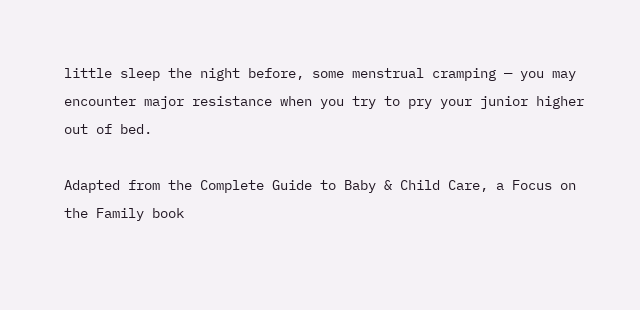little sleep the night before, some menstrual cramping — you may encounter major resistance when you try to pry your junior higher out of bed.

Adapted from the Complete Guide to Baby & Child Care, a Focus on the Family book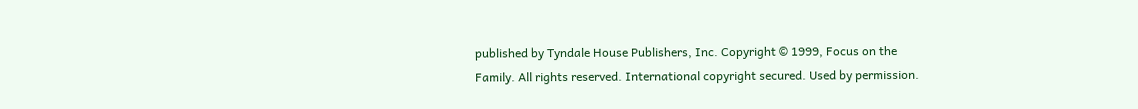published by Tyndale House Publishers, Inc. Copyright © 1999, Focus on the Family. All rights reserved. International copyright secured. Used by permission.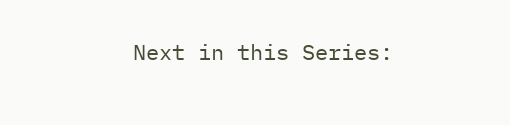Next in this Series: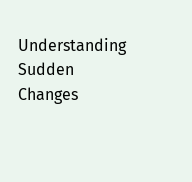Understanding Sudden Changes